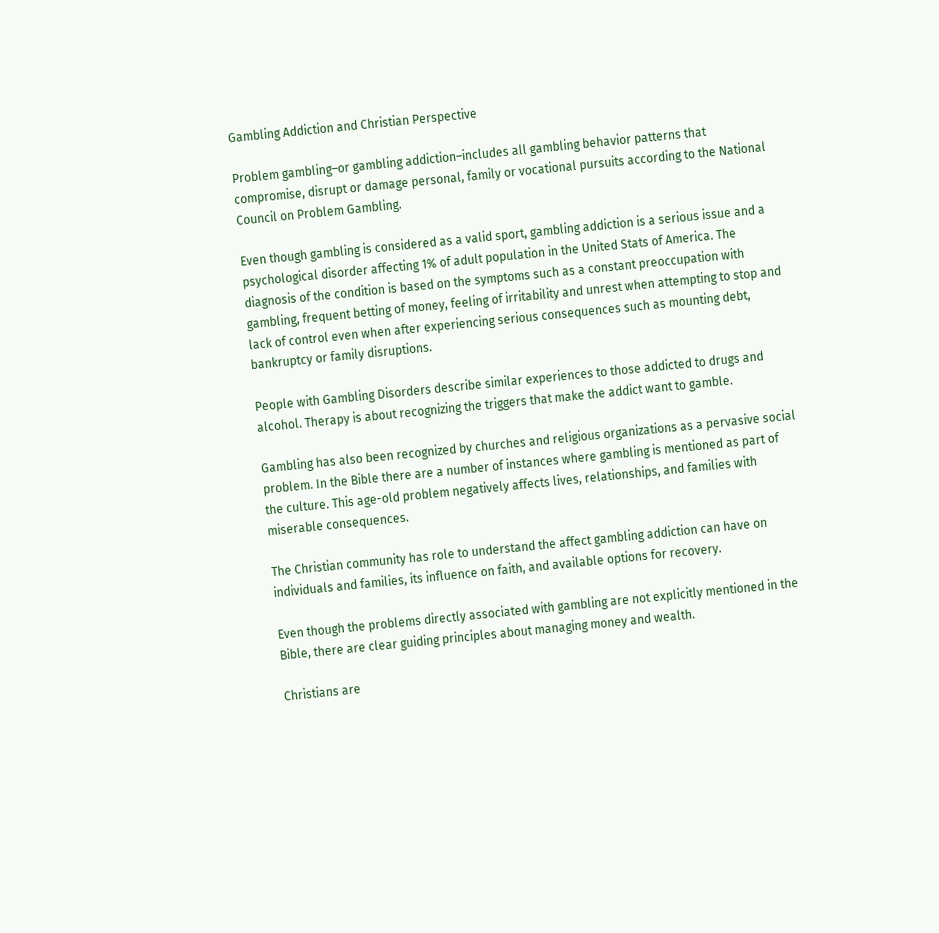Gambling Addiction and Christian Perspective

Problem gambling–or gambling addiction–includes all gambling behavior patterns that compromise, disrupt or damage personal, family or vocational pursuits according to the National Council on Problem Gambling.

Even though gambling is considered as a valid sport, gambling addiction is a serious issue and a psychological disorder affecting 1% of adult population in the United Stats of America. The diagnosis of the condition is based on the symptoms such as a constant preoccupation with gambling, frequent betting of money, feeling of irritability and unrest when attempting to stop and lack of control even when after experiencing serious consequences such as mounting debt, bankruptcy or family disruptions.

People with Gambling Disorders describe similar experiences to those addicted to drugs and alcohol. Therapy is about recognizing the triggers that make the addict want to gamble.

Gambling has also been recognized by churches and religious organizations as a pervasive social problem. In the Bible there are a number of instances where gambling is mentioned as part of the culture. This age-old problem negatively affects lives, relationships, and families with miserable consequences.

The Christian community has role to understand the affect gambling addiction can have on individuals and families, its influence on faith, and available options for recovery.

Even though the problems directly associated with gambling are not explicitly mentioned in the Bible, there are clear guiding principles about managing money and wealth.

Christians are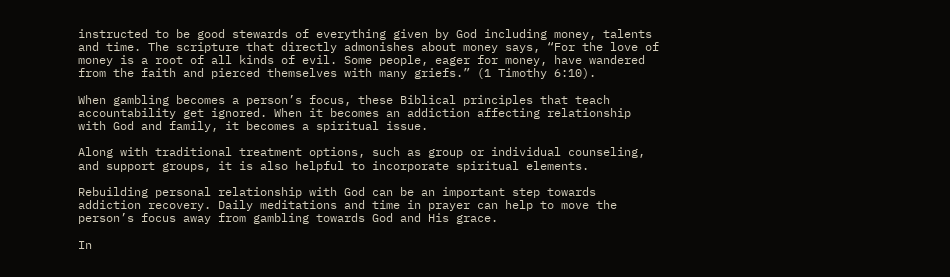instructed to be good stewards of everything given by God including money, talents and time. The scripture that directly admonishes about money says, “For the love of money is a root of all kinds of evil. Some people, eager for money, have wandered from the faith and pierced themselves with many griefs.” (1 Timothy 6:10).

When gambling becomes a person’s focus, these Biblical principles that teach accountability get ignored. When it becomes an addiction affecting relationship with God and family, it becomes a spiritual issue.

Along with traditional treatment options, such as group or individual counseling, and support groups, it is also helpful to incorporate spiritual elements.

Rebuilding personal relationship with God can be an important step towards addiction recovery. Daily meditations and time in prayer can help to move the person’s focus away from gambling towards God and His grace.

In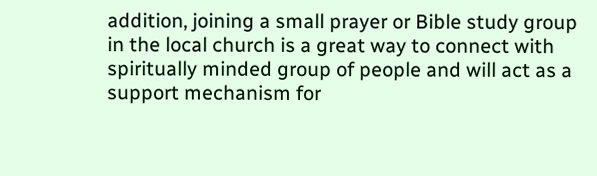addition, joining a small prayer or Bible study group in the local church is a great way to connect with spiritually minded group of people and will act as a support mechanism for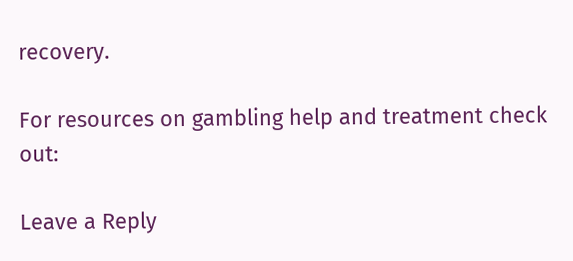recovery.

For resources on gambling help and treatment check out:

Leave a Reply